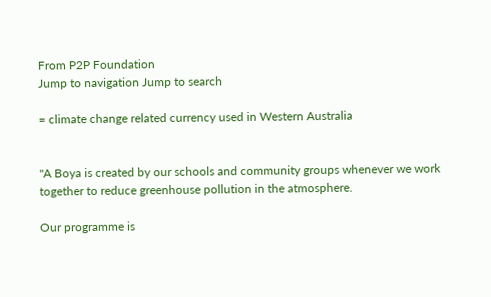From P2P Foundation
Jump to navigation Jump to search

= climate change related currency used in Western Australia


"A Boya is created by our schools and community groups whenever we work together to reduce greenhouse pollution in the atmosphere.

Our programme is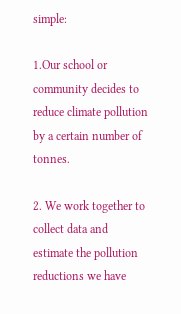simple:

1.Our school or community decides to reduce climate pollution by a certain number of tonnes.

2. We work together to collect data and estimate the pollution reductions we have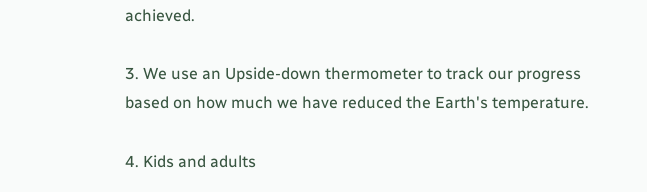achieved.

3. We use an Upside-down thermometer to track our progress based on how much we have reduced the Earth's temperature.

4. Kids and adults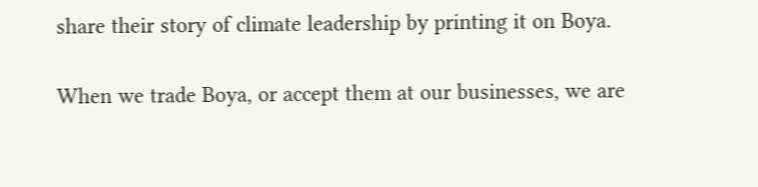share their story of climate leadership by printing it on Boya.

When we trade Boya, or accept them at our businesses, we are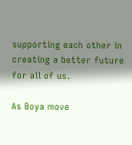supporting each other in creating a better future for all of us.

As Boya move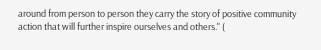around from person to person they carry the story of positive community action that will further inspire ourselves and others." (